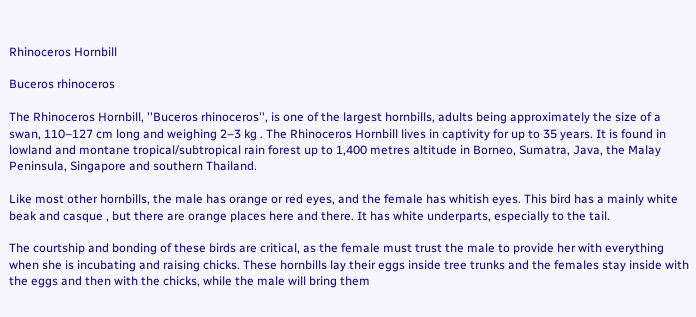Rhinoceros Hornbill

Buceros rhinoceros

The Rhinoceros Hornbill, ''Buceros rhinoceros'', is one of the largest hornbills, adults being approximately the size of a swan, 110–127 cm long and weighing 2–3 kg . The Rhinoceros Hornbill lives in captivity for up to 35 years. It is found in lowland and montane tropical/subtropical rain forest up to 1,400 metres altitude in Borneo, Sumatra, Java, the Malay Peninsula, Singapore and southern Thailand.

Like most other hornbills, the male has orange or red eyes, and the female has whitish eyes. This bird has a mainly white beak and casque , but there are orange places here and there. It has white underparts, especially to the tail.

The courtship and bonding of these birds are critical, as the female must trust the male to provide her with everything when she is incubating and raising chicks. These hornbills lay their eggs inside tree trunks and the females stay inside with the eggs and then with the chicks, while the male will bring them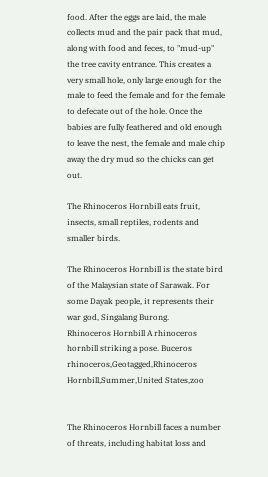food. After the eggs are laid, the male collects mud and the pair pack that mud, along with food and feces, to "mud-up" the tree cavity entrance. This creates a very small hole, only large enough for the male to feed the female and for the female to defecate out of the hole. Once the babies are fully feathered and old enough to leave the nest, the female and male chip away the dry mud so the chicks can get out.

The Rhinoceros Hornbill eats fruit, insects, small reptiles, rodents and smaller birds.

The Rhinoceros Hornbill is the state bird of the Malaysian state of Sarawak. For some Dayak people, it represents their war god, Singalang Burong.
Rhinoceros Hornbill A rhinoceros hornbill striking a pose. Buceros rhinoceros,Geotagged,Rhinoceros Hornbill,Summer,United States,zoo


The Rhinoceros Hornbill faces a number of threats, including habitat loss and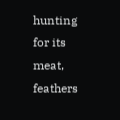hunting for its meat, feathers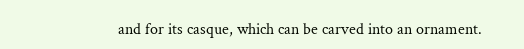and for its casque, which can be carved into an ornament.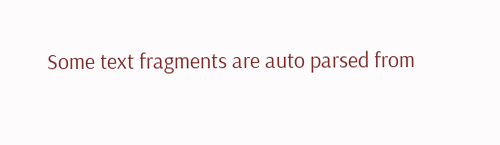Some text fragments are auto parsed from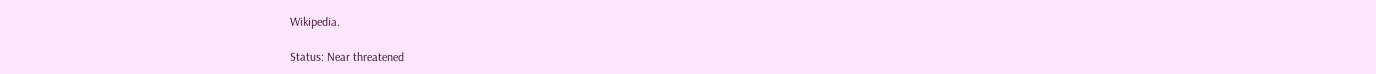Wikipedia.

Status: Near threatened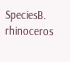SpeciesB. rhinoceros